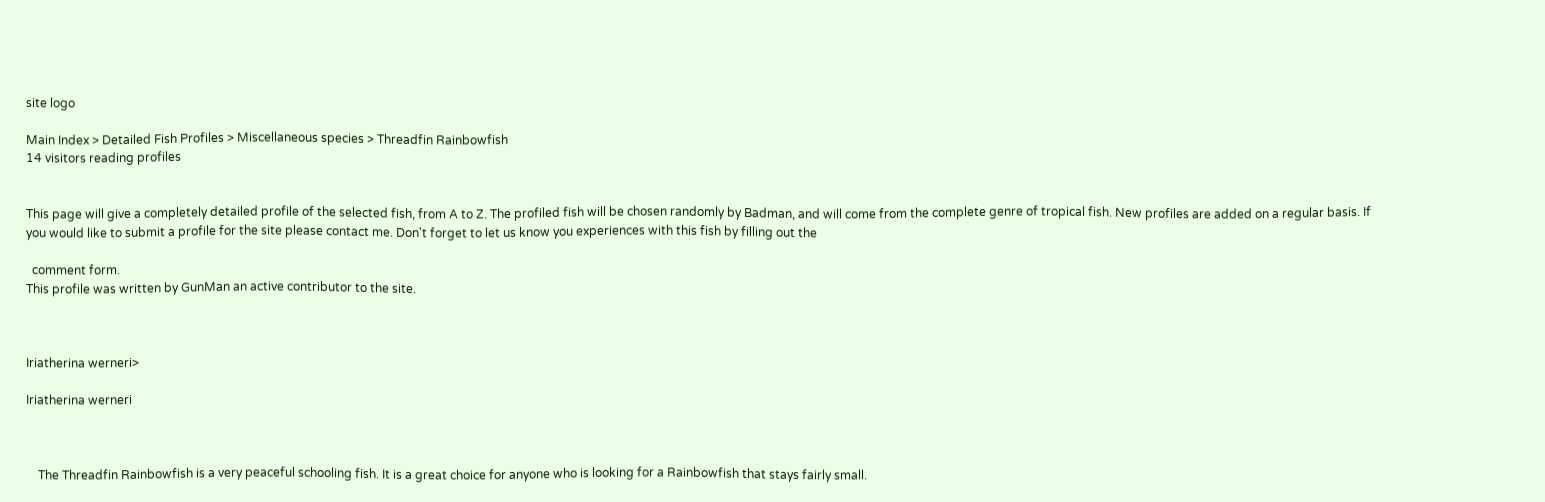site logo

Main Index > Detailed Fish Profiles > Miscellaneous species > Threadfin Rainbowfish
14 visitors reading profiles


This page will give a completely detailed profile of the selected fish, from A to Z. The profiled fish will be chosen randomly by Badman, and will come from the complete genre of tropical fish. New profiles are added on a regular basis. If you would like to submit a profile for the site please contact me. Don't forget to let us know you experiences with this fish by filling out the

  comment form.
This profile was written by GunMan an active contributor to the site.



Iriatherina werneri>

Iriatherina werneri



    The Threadfin Rainbowfish is a very peaceful schooling fish. It is a great choice for anyone who is looking for a Rainbowfish that stays fairly small.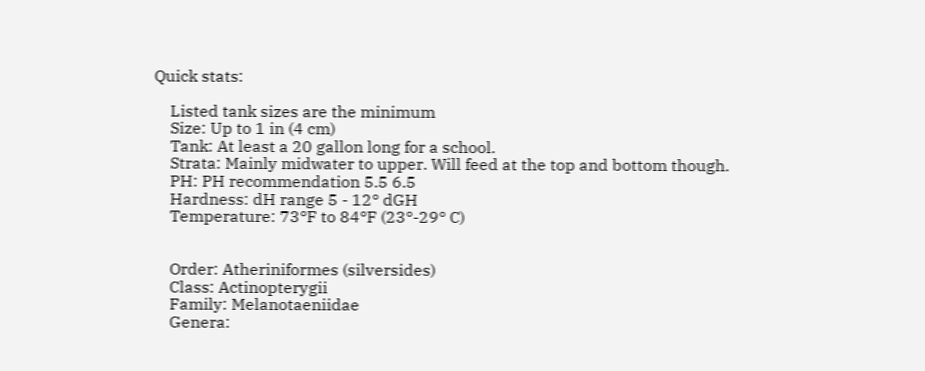Quick stats:

    Listed tank sizes are the minimum
    Size: Up to 1 in (4 cm)
    Tank: At least a 20 gallon long for a school.
    Strata: Mainly midwater to upper. Will feed at the top and bottom though.
    PH: PH recommendation 5.5 6.5
    Hardness: dH range 5 - 12° dGH
    Temperature: 73°F to 84°F (23°-29° C)


    Order: Atheriniformes (silversides)
    Class: Actinopterygii
    Family: Melanotaeniidae
    Genera: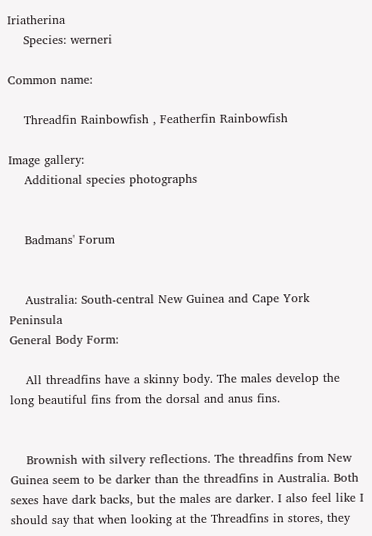Iriatherina
    Species: werneri

Common name:

    Threadfin Rainbowfish , Featherfin Rainbowfish

Image gallery:
    Additional species photographs


    Badmans' Forum


    Australia: South-central New Guinea and Cape York Peninsula
General Body Form:

    All threadfins have a skinny body. The males develop the long beautiful fins from the dorsal and anus fins.


    Brownish with silvery reflections. The threadfins from New Guinea seem to be darker than the threadfins in Australia. Both sexes have dark backs, but the males are darker. I also feel like I should say that when looking at the Threadfins in stores, they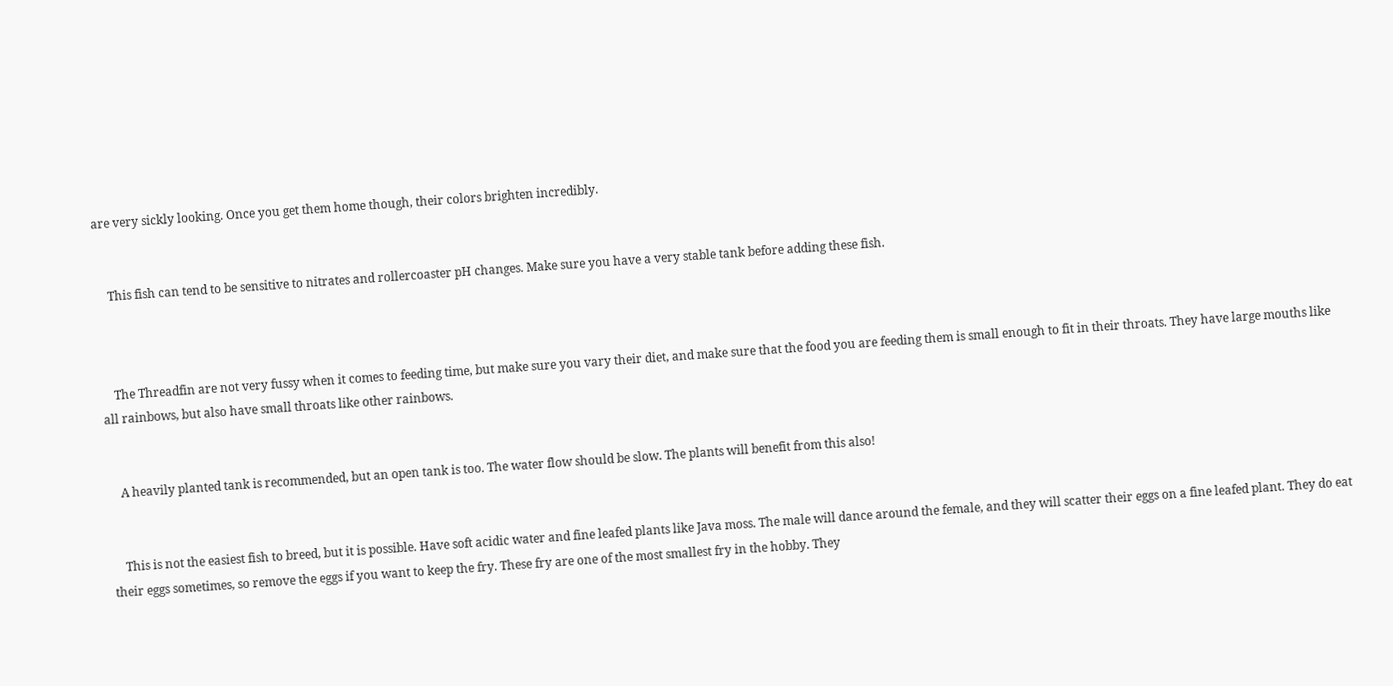are very sickly looking. Once you get them home though, their colors brighten incredibly.


    This fish can tend to be sensitive to nitrates and rollercoaster pH changes. Make sure you have a very stable tank before adding these fish.



    The Threadfin are not very fussy when it comes to feeding time, but make sure you vary their diet, and make sure that the food you are feeding them is small enough to fit in their throats. They have large mouths like all rainbows, but also have small throats like other rainbows.


    A heavily planted tank is recommended, but an open tank is too. The water flow should be slow. The plants will benefit from this also!


    This is not the easiest fish to breed, but it is possible. Have soft acidic water and fine leafed plants like Java moss. The male will dance around the female, and they will scatter their eggs on a fine leafed plant. They do eat their eggs sometimes, so remove the eggs if you want to keep the fry. These fry are one of the most smallest fry in the hobby. They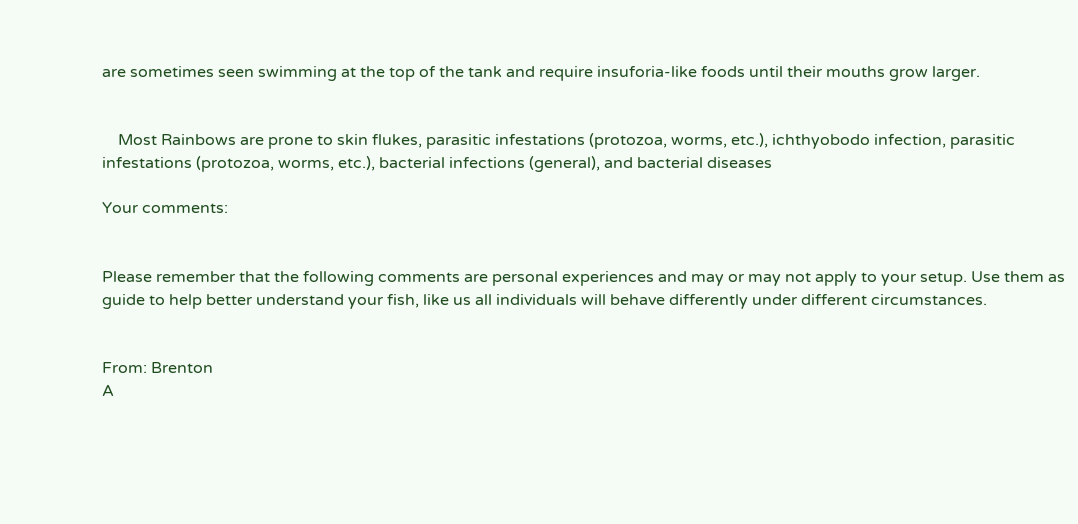are sometimes seen swimming at the top of the tank and require insuforia-like foods until their mouths grow larger.


    Most Rainbows are prone to skin flukes, parasitic infestations (protozoa, worms, etc.), ichthyobodo infection, parasitic infestations (protozoa, worms, etc.), bacterial infections (general), and bacterial diseases

Your comments:


Please remember that the following comments are personal experiences and may or may not apply to your setup. Use them as guide to help better understand your fish, like us all individuals will behave differently under different circumstances.


From: Brenton
A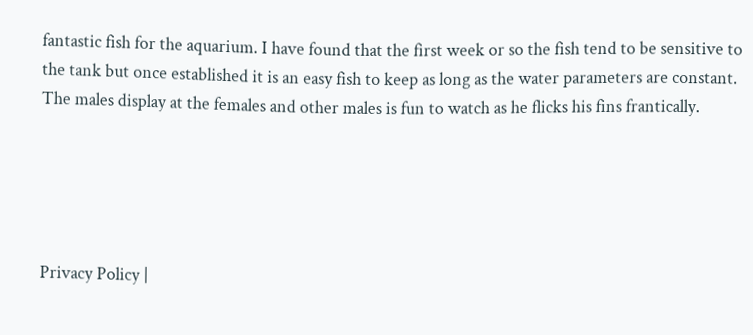fantastic fish for the aquarium. I have found that the first week or so the fish tend to be sensitive to the tank but once established it is an easy fish to keep as long as the water parameters are constant. The males display at the females and other males is fun to watch as he flicks his fins frantically.





Privacy Policy |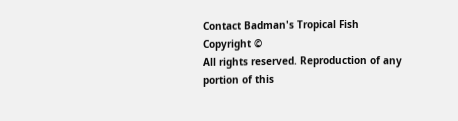Contact Badman's Tropical Fish
Copyright ©
All rights reserved. Reproduction of any portion of this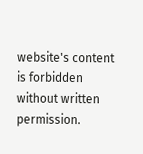website's content is forbidden without written permission.